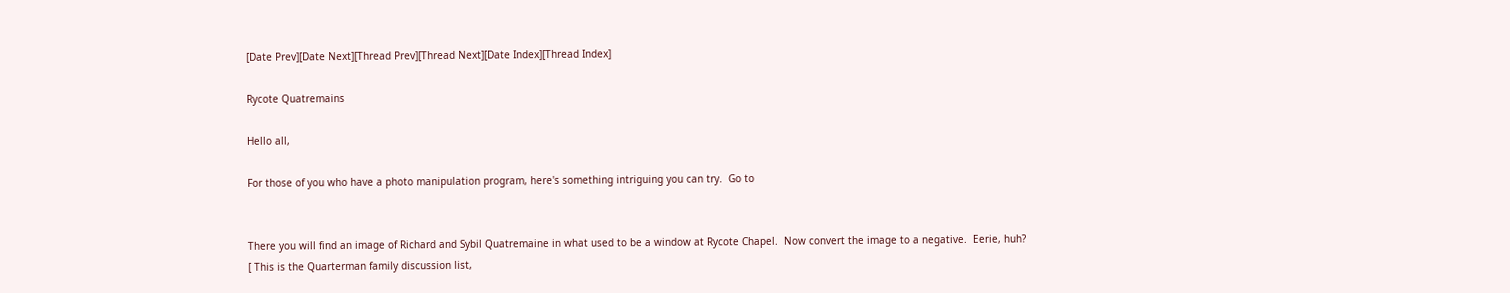[Date Prev][Date Next][Thread Prev][Thread Next][Date Index][Thread Index]

Rycote Quatremains

Hello all,

For those of you who have a photo manipulation program, here's something intriguing you can try.  Go to


There you will find an image of Richard and Sybil Quatremaine in what used to be a window at Rycote Chapel.  Now convert the image to a negative.  Eerie, huh?
[ This is the Quarterman family discussion list,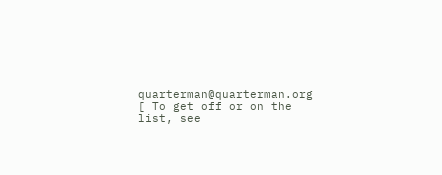quarterman@quarterman.org
[ To get off or on the list, see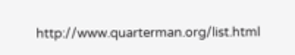http://www.quarterman.org/list.html